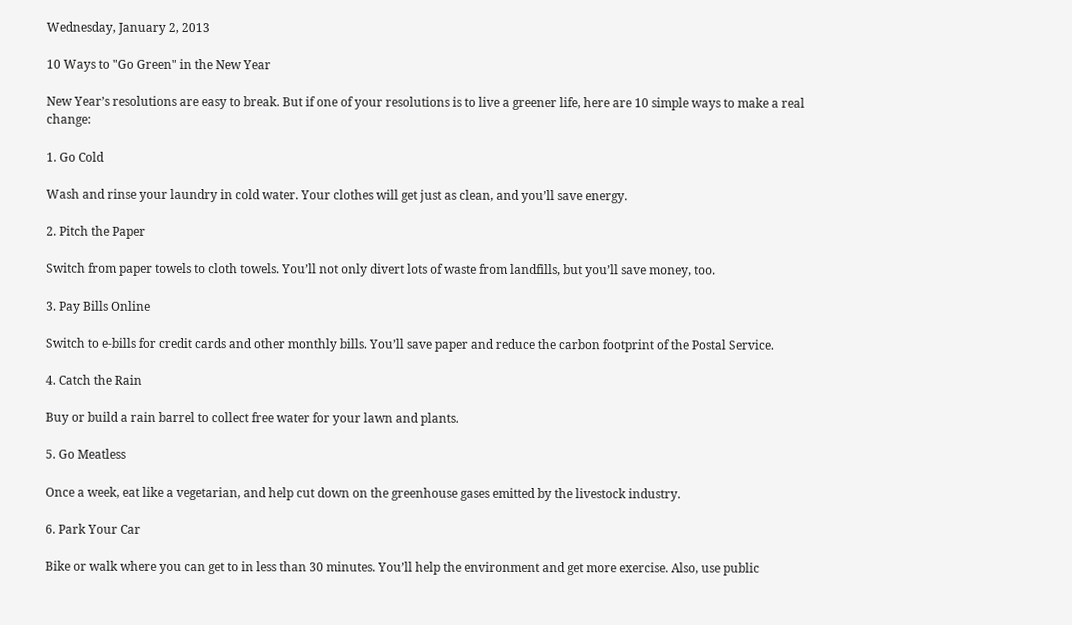Wednesday, January 2, 2013

10 Ways to "Go Green" in the New Year

New Year’s resolutions are easy to break. But if one of your resolutions is to live a greener life, here are 10 simple ways to make a real change:

1. Go Cold

Wash and rinse your laundry in cold water. Your clothes will get just as clean, and you’ll save energy.

2. Pitch the Paper

Switch from paper towels to cloth towels. You’ll not only divert lots of waste from landfills, but you’ll save money, too.

3. Pay Bills Online

Switch to e-bills for credit cards and other monthly bills. You’ll save paper and reduce the carbon footprint of the Postal Service.

4. Catch the Rain

Buy or build a rain barrel to collect free water for your lawn and plants.

5. Go Meatless

Once a week, eat like a vegetarian, and help cut down on the greenhouse gases emitted by the livestock industry.

6. Park Your Car

Bike or walk where you can get to in less than 30 minutes. You’ll help the environment and get more exercise. Also, use public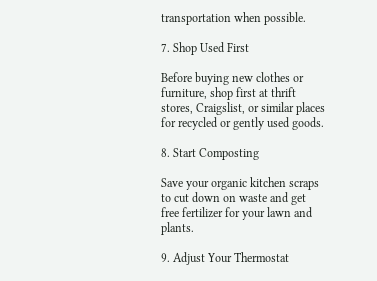transportation when possible.

7. Shop Used First

Before buying new clothes or furniture, shop first at thrift stores, Craigslist, or similar places for recycled or gently used goods.

8. Start Composting

Save your organic kitchen scraps to cut down on waste and get free fertilizer for your lawn and plants.

9. Adjust Your Thermostat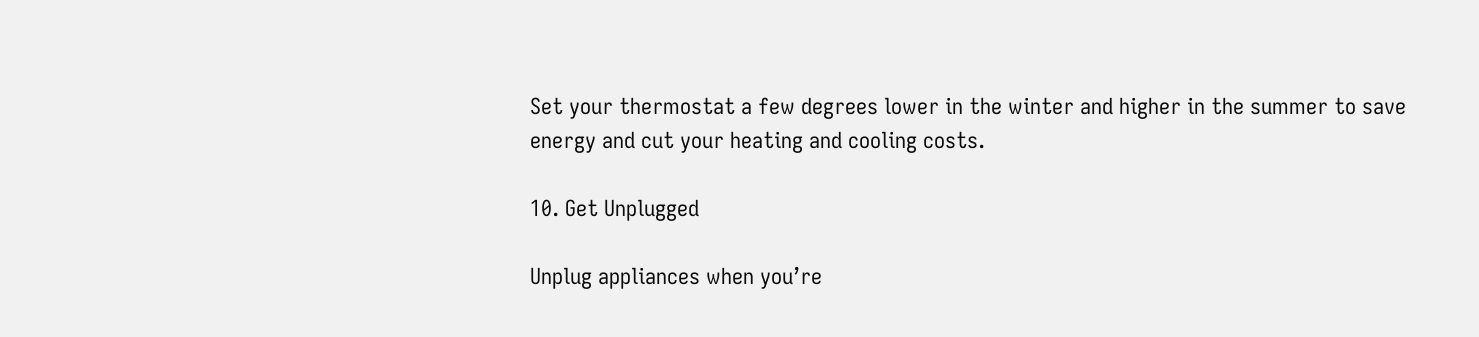Set your thermostat a few degrees lower in the winter and higher in the summer to save energy and cut your heating and cooling costs.

10. Get Unplugged

Unplug appliances when you’re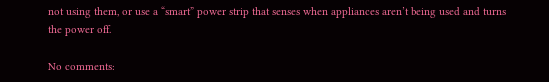not using them, or use a “smart” power strip that senses when appliances aren’t being used and turns the power off.

No comments: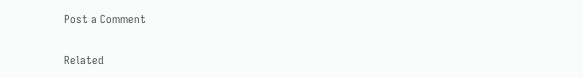Post a Comment

Related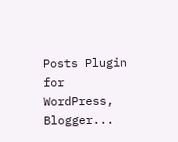Posts Plugin for WordPress, Blogger...